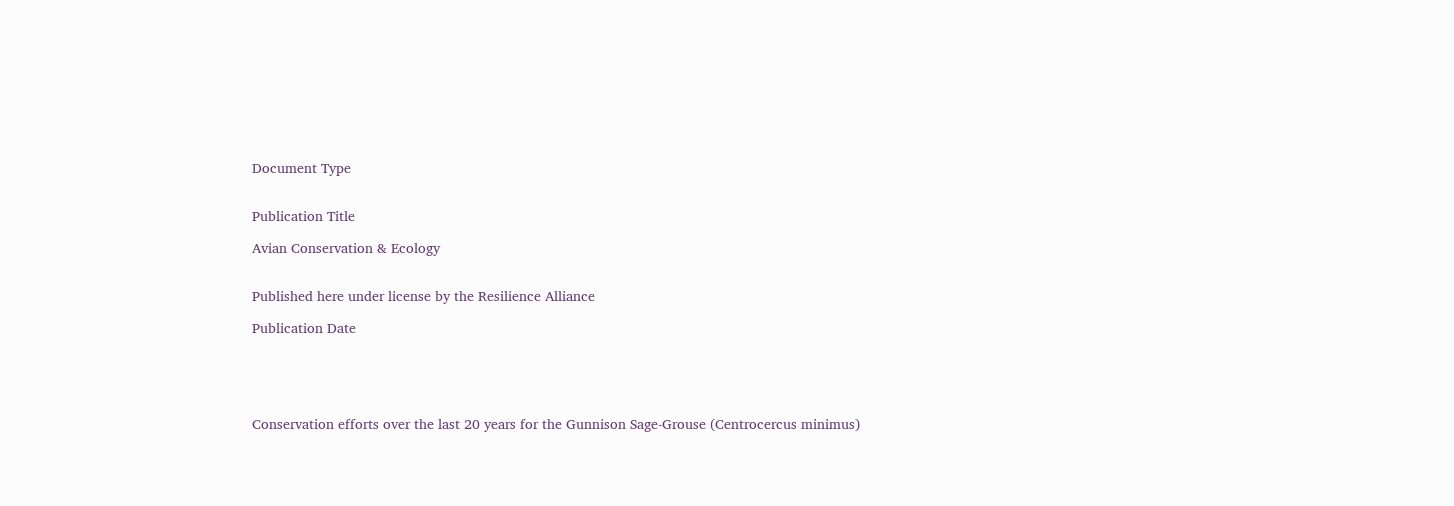Document Type


Publication Title

Avian Conservation & Ecology


Published here under license by the Resilience Alliance

Publication Date





Conservation efforts over the last 20 years for the Gunnison Sage-Grouse (Centrocercus minimus)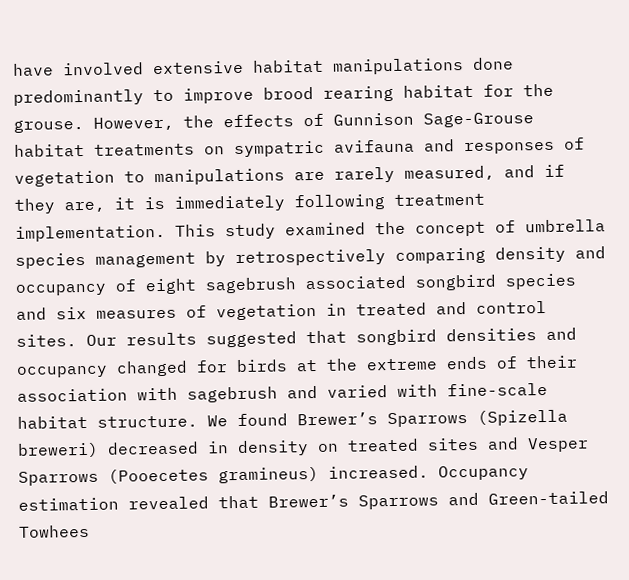have involved extensive habitat manipulations done predominantly to improve brood rearing habitat for the grouse. However, the effects of Gunnison Sage-Grouse habitat treatments on sympatric avifauna and responses of vegetation to manipulations are rarely measured, and if they are, it is immediately following treatment implementation. This study examined the concept of umbrella species management by retrospectively comparing density and occupancy of eight sagebrush associated songbird species and six measures of vegetation in treated and control sites. Our results suggested that songbird densities and occupancy changed for birds at the extreme ends of their association with sagebrush and varied with fine-scale habitat structure. We found Brewer’s Sparrows (Spizella breweri) decreased in density on treated sites and Vesper Sparrows (Pooecetes gramineus) increased. Occupancy estimation revealed that Brewer’s Sparrows and Green-tailed Towhees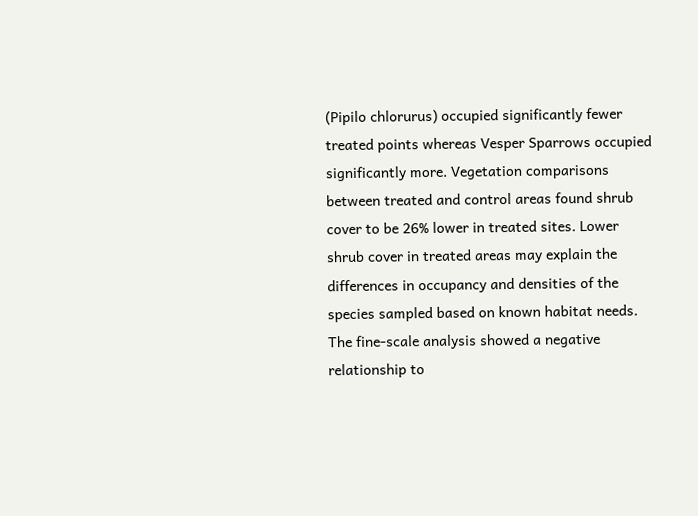(Pipilo chlorurus) occupied significantly fewer treated points whereas Vesper Sparrows occupied significantly more. Vegetation comparisons between treated and control areas found shrub cover to be 26% lower in treated sites. Lower shrub cover in treated areas may explain the differences in occupancy and densities of the species sampled based on known habitat needs. The fine-scale analysis showed a negative relationship to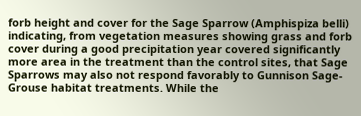forb height and cover for the Sage Sparrow (Amphispiza belli) indicating, from vegetation measures showing grass and forb cover during a good precipitation year covered significantly more area in the treatment than the control sites, that Sage Sparrows may also not respond favorably to Gunnison Sage-Grouse habitat treatments. While the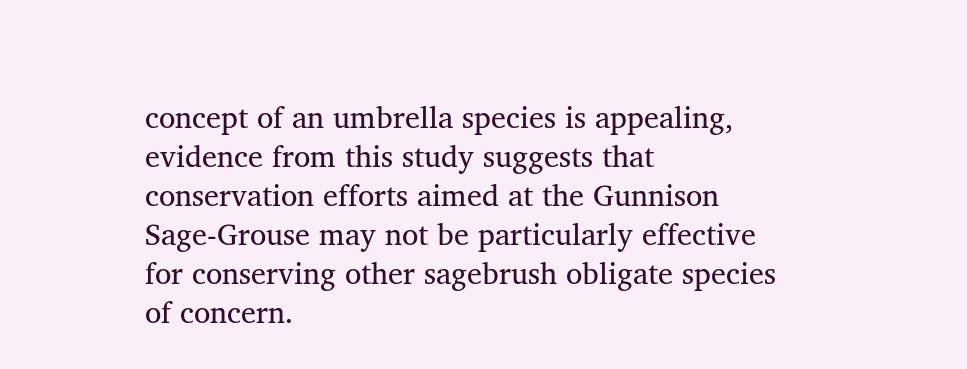concept of an umbrella species is appealing, evidence from this study suggests that conservation efforts aimed at the Gunnison Sage-Grouse may not be particularly effective for conserving other sagebrush obligate species of concern.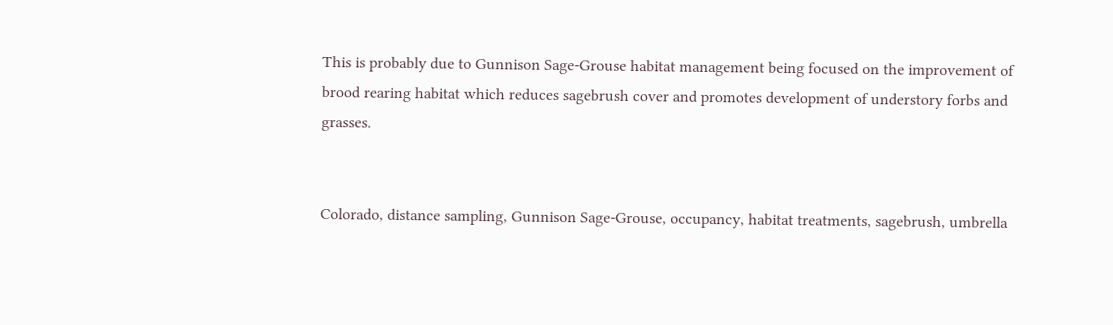This is probably due to Gunnison Sage-Grouse habitat management being focused on the improvement of brood rearing habitat which reduces sagebrush cover and promotes development of understory forbs and grasses.


Colorado, distance sampling, Gunnison Sage-Grouse, occupancy, habitat treatments, sagebrush, umbrella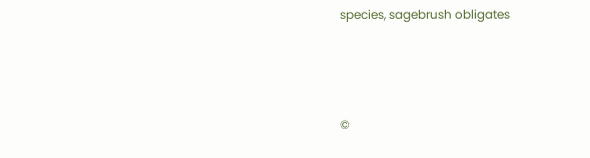species, sagebrush obligates




©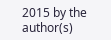2015 by the author(s)